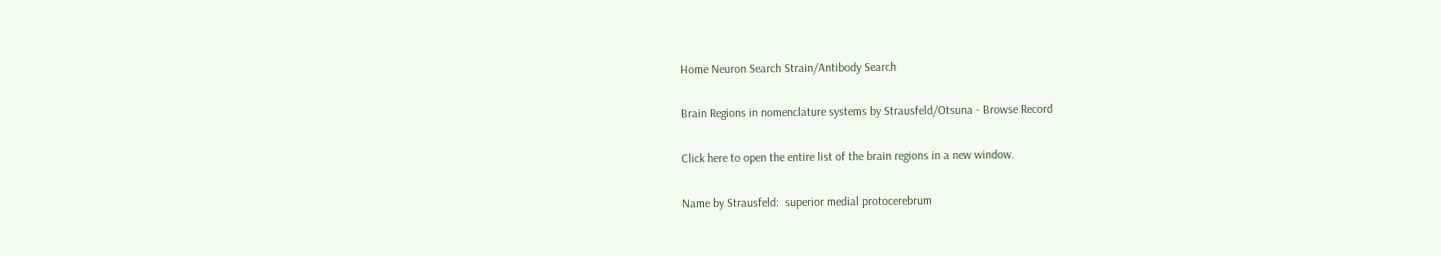Home Neuron Search Strain/Antibody Search

Brain Regions in nomenclature systems by Strausfeld/Otsuna - Browse Record

Click here to open the entire list of the brain regions in a new window.

Name by Strausfeld:  superior medial protocerebrum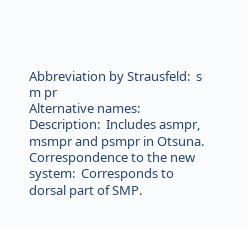Abbreviation by Strausfeld:  s m pr
Alternative names:
Description:  Includes asmpr, msmpr and psmpr in Otsuna.
Correspondence to the new system:  Corresponds to dorsal part of SMP.